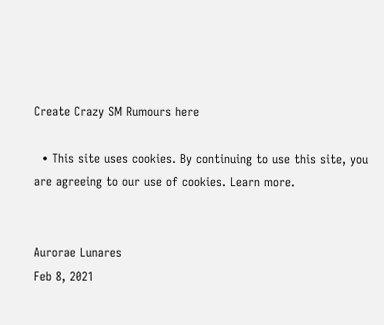Create Crazy SM Rumours here

  • This site uses cookies. By continuing to use this site, you are agreeing to our use of cookies. Learn more.


Aurorae Lunares
Feb 8, 2021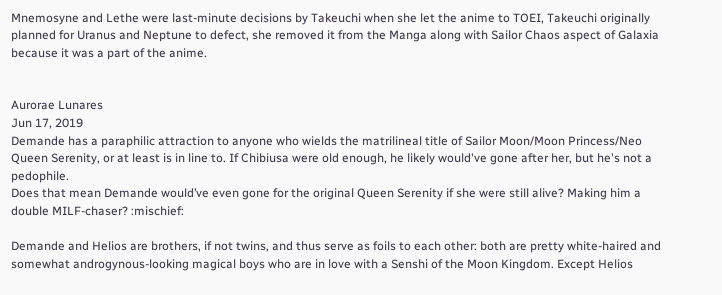Mnemosyne and Lethe were last-minute decisions by Takeuchi when she let the anime to TOEI, Takeuchi originally planned for Uranus and Neptune to defect, she removed it from the Manga along with Sailor Chaos aspect of Galaxia because it was a part of the anime.


Aurorae Lunares
Jun 17, 2019
Demande has a paraphilic attraction to anyone who wields the matrilineal title of Sailor Moon/Moon Princess/Neo Queen Serenity, or at least is in line to. If Chibiusa were old enough, he likely would've gone after her, but he's not a pedophile.
Does that mean Demande would’ve even gone for the original Queen Serenity if she were still alive? Making him a double MILF-chaser? :mischief:

Demande and Helios are brothers, if not twins, and thus serve as foils to each other: both are pretty white-haired and somewhat androgynous-looking magical boys who are in love with a Senshi of the Moon Kingdom. Except Helios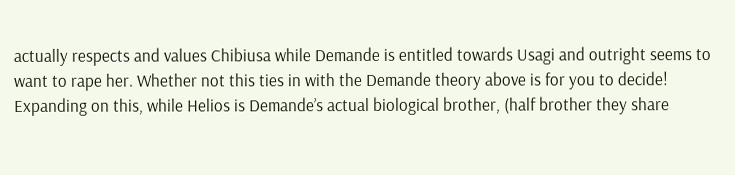actually respects and values Chibiusa while Demande is entitled towards Usagi and outright seems to want to rape her. Whether not this ties in with the Demande theory above is for you to decide!
Expanding on this, while Helios is Demande’s actual biological brother, (half brother they share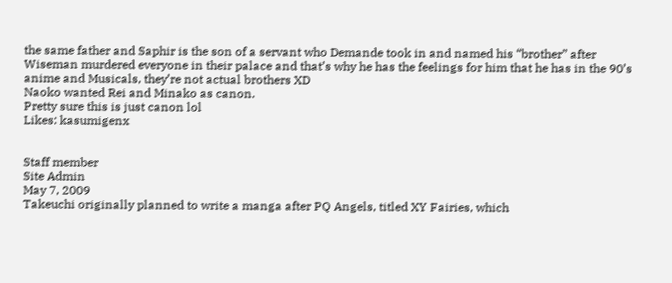the same father and Saphir is the son of a servant who Demande took in and named his “brother” after Wiseman murdered everyone in their palace and that’s why he has the feelings for him that he has in the 90’s anime and Musicals, they’re not actual brothers XD
Naoko wanted Rei and Minako as canon.
Pretty sure this is just canon lol
Likes: kasumigenx


Staff member
Site Admin
May 7, 2009
Takeuchi originally planned to write a manga after PQ Angels, titled XY Fairies, which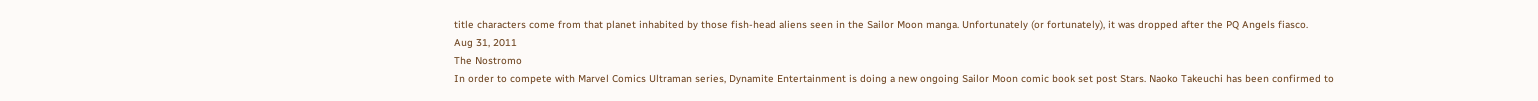title characters come from that planet inhabited by those fish-head aliens seen in the Sailor Moon manga. Unfortunately (or fortunately), it was dropped after the PQ Angels fiasco.
Aug 31, 2011
The Nostromo
In order to compete with Marvel Comics Ultraman series, Dynamite Entertainment is doing a new ongoing Sailor Moon comic book set post Stars. Naoko Takeuchi has been confirmed to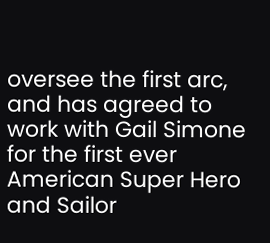oversee the first arc, and has agreed to work with Gail Simone for the first ever American Super Hero and Sailor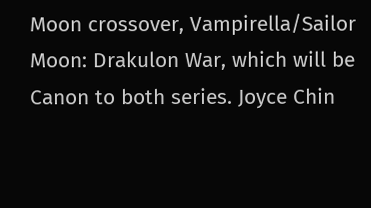Moon crossover, Vampirella/Sailor Moon: Drakulon War, which will be Canon to both series. Joyce Chin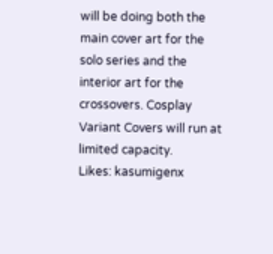will be doing both the main cover art for the solo series and the interior art for the crossovers. Cosplay Variant Covers will run at limited capacity.
Likes: kasumigenx